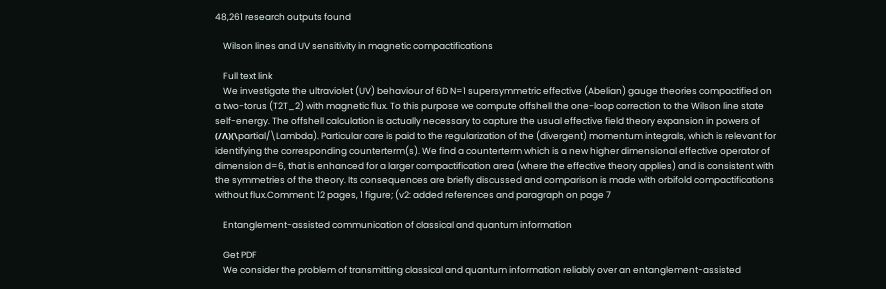48,261 research outputs found

    Wilson lines and UV sensitivity in magnetic compactifications

    Full text link
    We investigate the ultraviolet (UV) behaviour of 6D N=1 supersymmetric effective (Abelian) gauge theories compactified on a two-torus (T2T_2) with magnetic flux. To this purpose we compute offshell the one-loop correction to the Wilson line state self-energy. The offshell calculation is actually necessary to capture the usual effective field theory expansion in powers of (/Λ)(\partial/\Lambda). Particular care is paid to the regularization of the (divergent) momentum integrals, which is relevant for identifying the corresponding counterterm(s). We find a counterterm which is a new higher dimensional effective operator of dimension d=6, that is enhanced for a larger compactification area (where the effective theory applies) and is consistent with the symmetries of the theory. Its consequences are briefly discussed and comparison is made with orbifold compactifications without flux.Comment: 12 pages, 1 figure; (v2: added references and paragraph on page 7

    Entanglement-assisted communication of classical and quantum information

    Get PDF
    We consider the problem of transmitting classical and quantum information reliably over an entanglement-assisted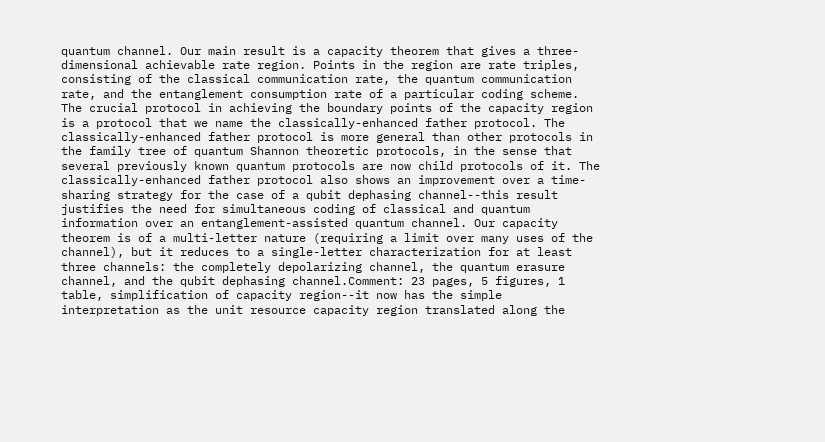quantum channel. Our main result is a capacity theorem that gives a three-dimensional achievable rate region. Points in the region are rate triples, consisting of the classical communication rate, the quantum communication rate, and the entanglement consumption rate of a particular coding scheme. The crucial protocol in achieving the boundary points of the capacity region is a protocol that we name the classically-enhanced father protocol. The classically-enhanced father protocol is more general than other protocols in the family tree of quantum Shannon theoretic protocols, in the sense that several previously known quantum protocols are now child protocols of it. The classically-enhanced father protocol also shows an improvement over a time-sharing strategy for the case of a qubit dephasing channel--this result justifies the need for simultaneous coding of classical and quantum information over an entanglement-assisted quantum channel. Our capacity theorem is of a multi-letter nature (requiring a limit over many uses of the channel), but it reduces to a single-letter characterization for at least three channels: the completely depolarizing channel, the quantum erasure channel, and the qubit dephasing channel.Comment: 23 pages, 5 figures, 1 table, simplification of capacity region--it now has the simple interpretation as the unit resource capacity region translated along the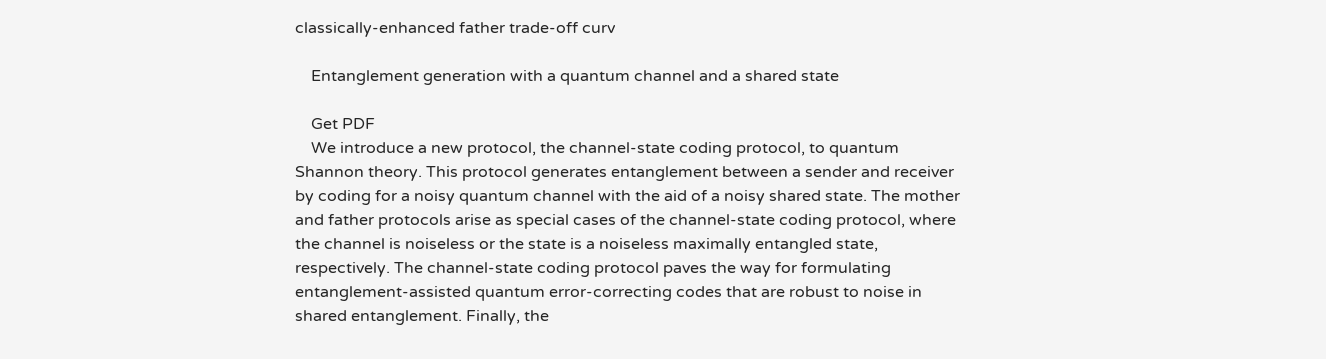classically-enhanced father trade-off curv

    Entanglement generation with a quantum channel and a shared state

    Get PDF
    We introduce a new protocol, the channel-state coding protocol, to quantum Shannon theory. This protocol generates entanglement between a sender and receiver by coding for a noisy quantum channel with the aid of a noisy shared state. The mother and father protocols arise as special cases of the channel-state coding protocol, where the channel is noiseless or the state is a noiseless maximally entangled state, respectively. The channel-state coding protocol paves the way for formulating entanglement-assisted quantum error-correcting codes that are robust to noise in shared entanglement. Finally, the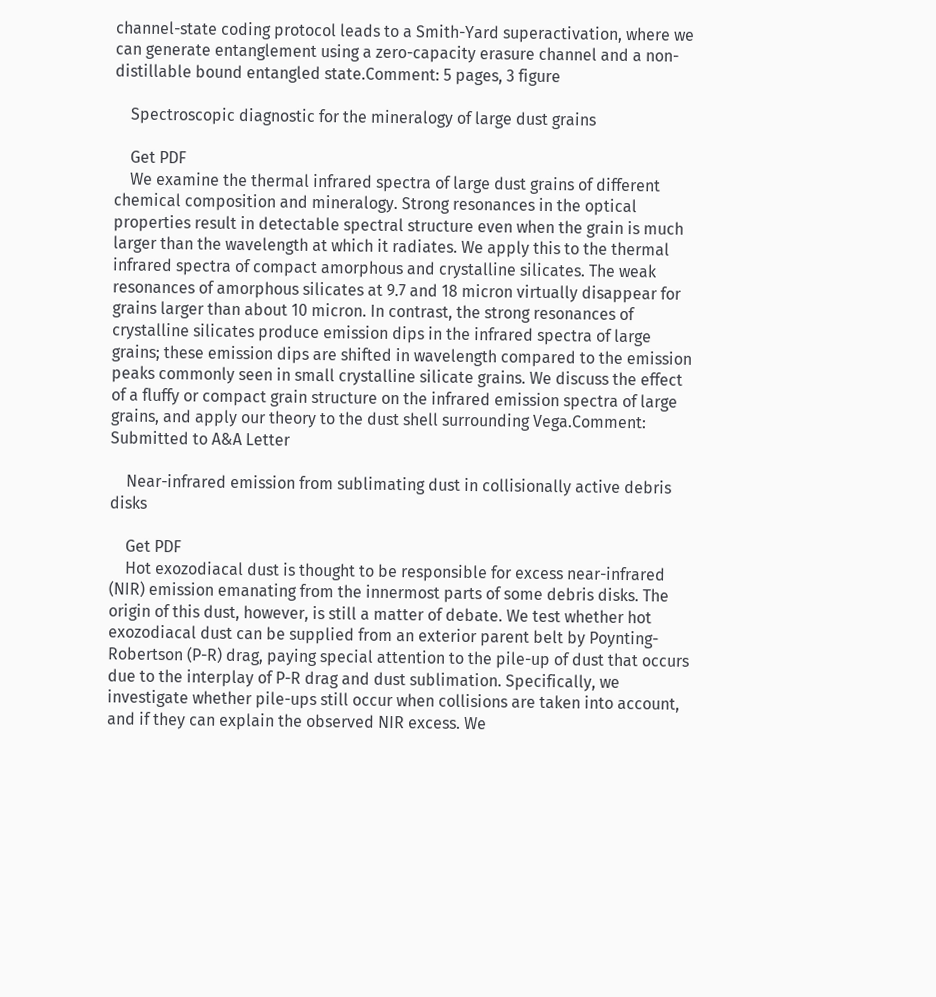channel-state coding protocol leads to a Smith-Yard superactivation, where we can generate entanglement using a zero-capacity erasure channel and a non-distillable bound entangled state.Comment: 5 pages, 3 figure

    Spectroscopic diagnostic for the mineralogy of large dust grains

    Get PDF
    We examine the thermal infrared spectra of large dust grains of different chemical composition and mineralogy. Strong resonances in the optical properties result in detectable spectral structure even when the grain is much larger than the wavelength at which it radiates. We apply this to the thermal infrared spectra of compact amorphous and crystalline silicates. The weak resonances of amorphous silicates at 9.7 and 18 micron virtually disappear for grains larger than about 10 micron. In contrast, the strong resonances of crystalline silicates produce emission dips in the infrared spectra of large grains; these emission dips are shifted in wavelength compared to the emission peaks commonly seen in small crystalline silicate grains. We discuss the effect of a fluffy or compact grain structure on the infrared emission spectra of large grains, and apply our theory to the dust shell surrounding Vega.Comment: Submitted to A&A Letter

    Near-infrared emission from sublimating dust in collisionally active debris disks

    Get PDF
    Hot exozodiacal dust is thought to be responsible for excess near-infrared (NIR) emission emanating from the innermost parts of some debris disks. The origin of this dust, however, is still a matter of debate. We test whether hot exozodiacal dust can be supplied from an exterior parent belt by Poynting-Robertson (P-R) drag, paying special attention to the pile-up of dust that occurs due to the interplay of P-R drag and dust sublimation. Specifically, we investigate whether pile-ups still occur when collisions are taken into account, and if they can explain the observed NIR excess. We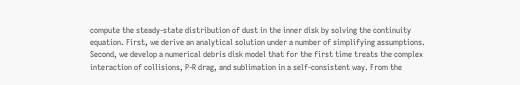compute the steady-state distribution of dust in the inner disk by solving the continuity equation. First, we derive an analytical solution under a number of simplifying assumptions. Second, we develop a numerical debris disk model that for the first time treats the complex interaction of collisions, P-R drag, and sublimation in a self-consistent way. From the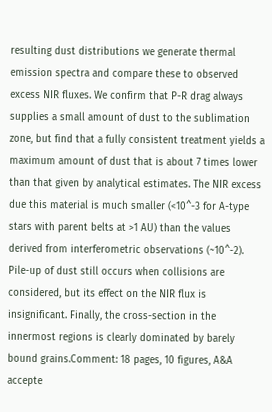resulting dust distributions we generate thermal emission spectra and compare these to observed excess NIR fluxes. We confirm that P-R drag always supplies a small amount of dust to the sublimation zone, but find that a fully consistent treatment yields a maximum amount of dust that is about 7 times lower than that given by analytical estimates. The NIR excess due this material is much smaller (<10^-3 for A-type stars with parent belts at >1 AU) than the values derived from interferometric observations (~10^-2). Pile-up of dust still occurs when collisions are considered, but its effect on the NIR flux is insignificant. Finally, the cross-section in the innermost regions is clearly dominated by barely bound grains.Comment: 18 pages, 10 figures, A&A accepte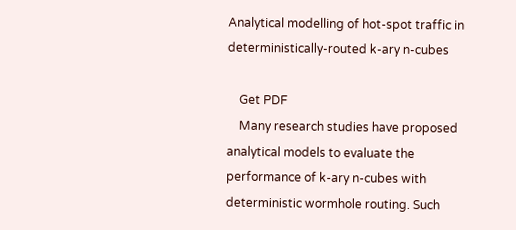Analytical modelling of hot-spot traffic in deterministically-routed k-ary n-cubes

    Get PDF
    Many research studies have proposed analytical models to evaluate the performance of k-ary n-cubes with deterministic wormhole routing. Such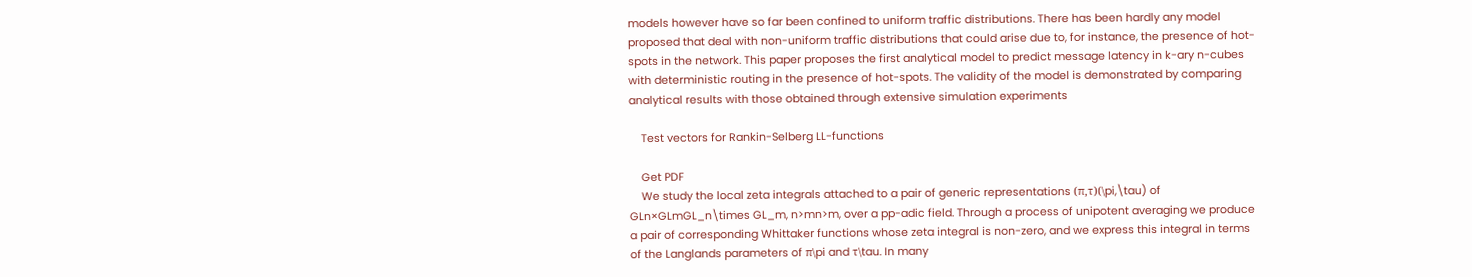models however have so far been confined to uniform traffic distributions. There has been hardly any model proposed that deal with non-uniform traffic distributions that could arise due to, for instance, the presence of hot-spots in the network. This paper proposes the first analytical model to predict message latency in k-ary n-cubes with deterministic routing in the presence of hot-spots. The validity of the model is demonstrated by comparing analytical results with those obtained through extensive simulation experiments

    Test vectors for Rankin-Selberg LL-functions

    Get PDF
    We study the local zeta integrals attached to a pair of generic representations (π,τ)(\pi,\tau) of GLn×GLmGL_n\times GL_m, n>mn>m, over a pp-adic field. Through a process of unipotent averaging we produce a pair of corresponding Whittaker functions whose zeta integral is non-zero, and we express this integral in terms of the Langlands parameters of π\pi and τ\tau. In many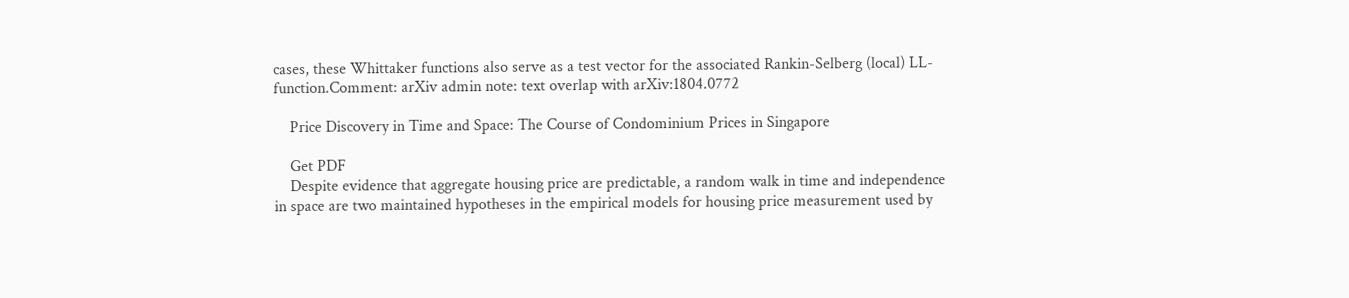cases, these Whittaker functions also serve as a test vector for the associated Rankin-Selberg (local) LL-function.Comment: arXiv admin note: text overlap with arXiv:1804.0772

    Price Discovery in Time and Space: The Course of Condominium Prices in Singapore

    Get PDF
    Despite evidence that aggregate housing price are predictable, a random walk in time and independence in space are two maintained hypotheses in the empirical models for housing price measurement used by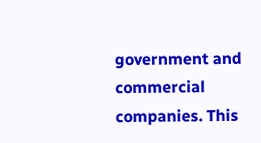government and commercial companies. This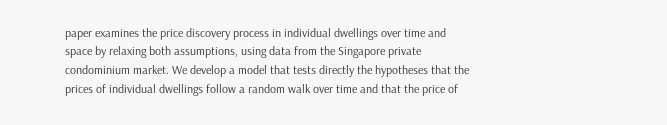paper examines the price discovery process in individual dwellings over time and space by relaxing both assumptions, using data from the Singapore private condominium market. We develop a model that tests directly the hypotheses that the prices of individual dwellings follow a random walk over time and that the price of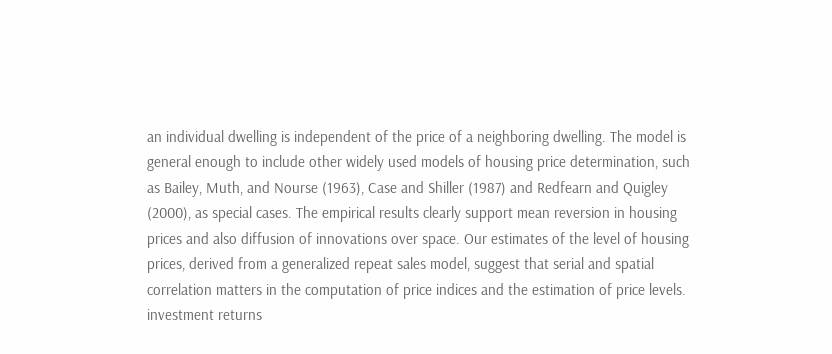an individual dwelling is independent of the price of a neighboring dwelling. The model is general enough to include other widely used models of housing price determination, such as Bailey, Muth, and Nourse (1963), Case and Shiller (1987) and Redfearn and Quigley (2000), as special cases. The empirical results clearly support mean reversion in housing prices and also diffusion of innovations over space. Our estimates of the level of housing prices, derived from a generalized repeat sales model, suggest that serial and spatial correlation matters in the computation of price indices and the estimation of price levels. investment returns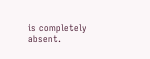is completely absent.